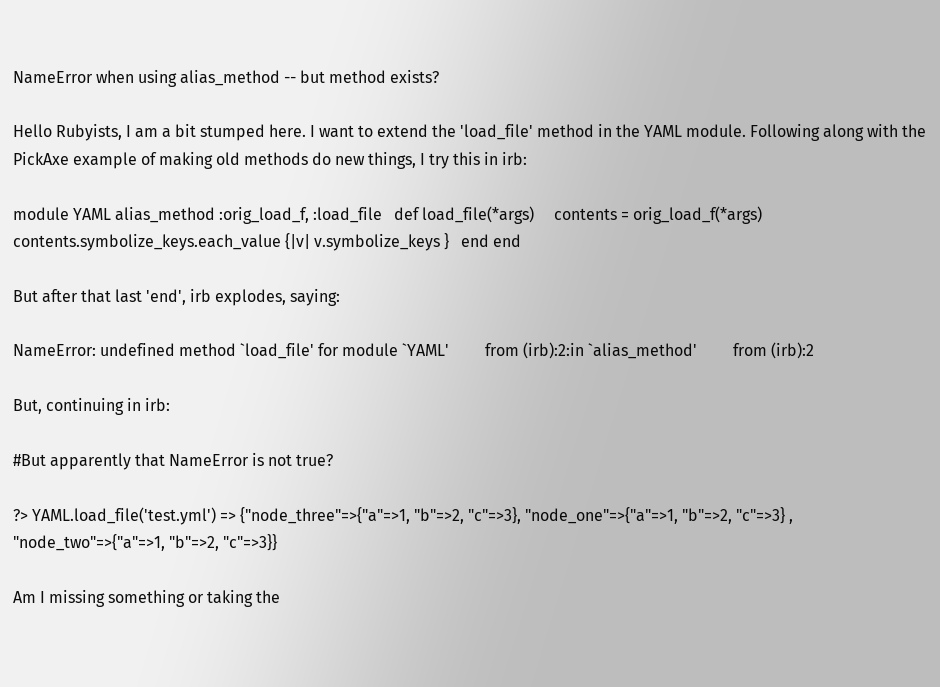NameError when using alias_method -- but method exists?

Hello Rubyists, I am a bit stumped here. I want to extend the 'load_file' method in the YAML module. Following along with the PickAxe example of making old methods do new things, I try this in irb:

module YAML alias_method :orig_load_f, :load_file   def load_file(*args)     contents = orig_load_f(*args)     contents.symbolize_keys.each_value {|v| v.symbolize_keys }   end end

But after that last 'end', irb explodes, saying:

NameError: undefined method `load_file' for module `YAML'         from (irb):2:in `alias_method'         from (irb):2

But, continuing in irb:

#But apparently that NameError is not true?

?> YAML.load_file('test.yml') => {"node_three"=>{"a"=>1, "b"=>2, "c"=>3}, "node_one"=>{"a"=>1, "b"=>2, "c"=>3} , "node_two"=>{"a"=>1, "b"=>2, "c"=>3}}

Am I missing something or taking the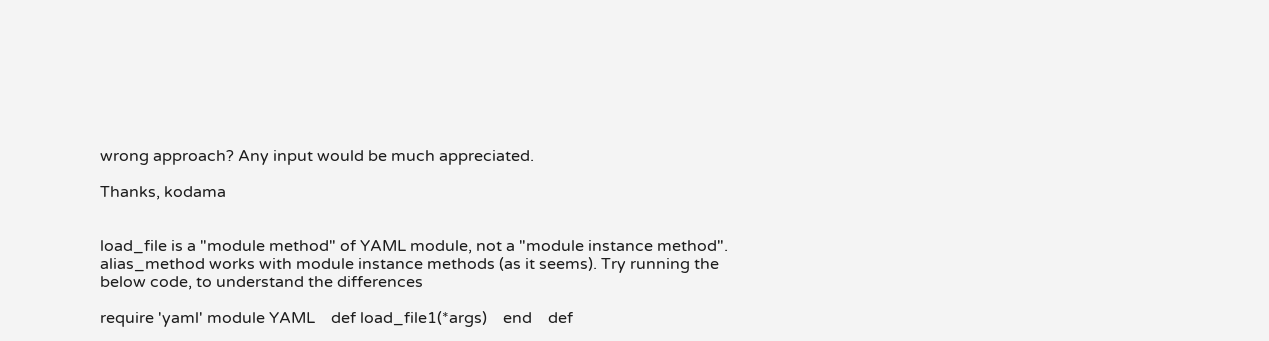wrong approach? Any input would be much appreciated.

Thanks, kodama


load_file is a "module method" of YAML module, not a "module instance method". alias_method works with module instance methods (as it seems). Try running the below code, to understand the differences

require 'yaml' module YAML    def load_file1(*args)    end    def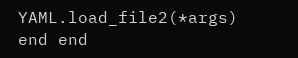YAML.load_file2(*args)    end end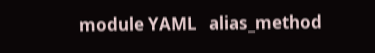module YAML   alias_method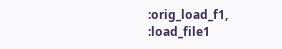:orig_load_f1, :load_file1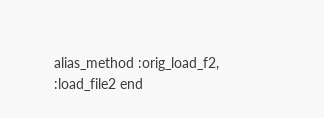alias_method :orig_load_f2, :load_file2 end